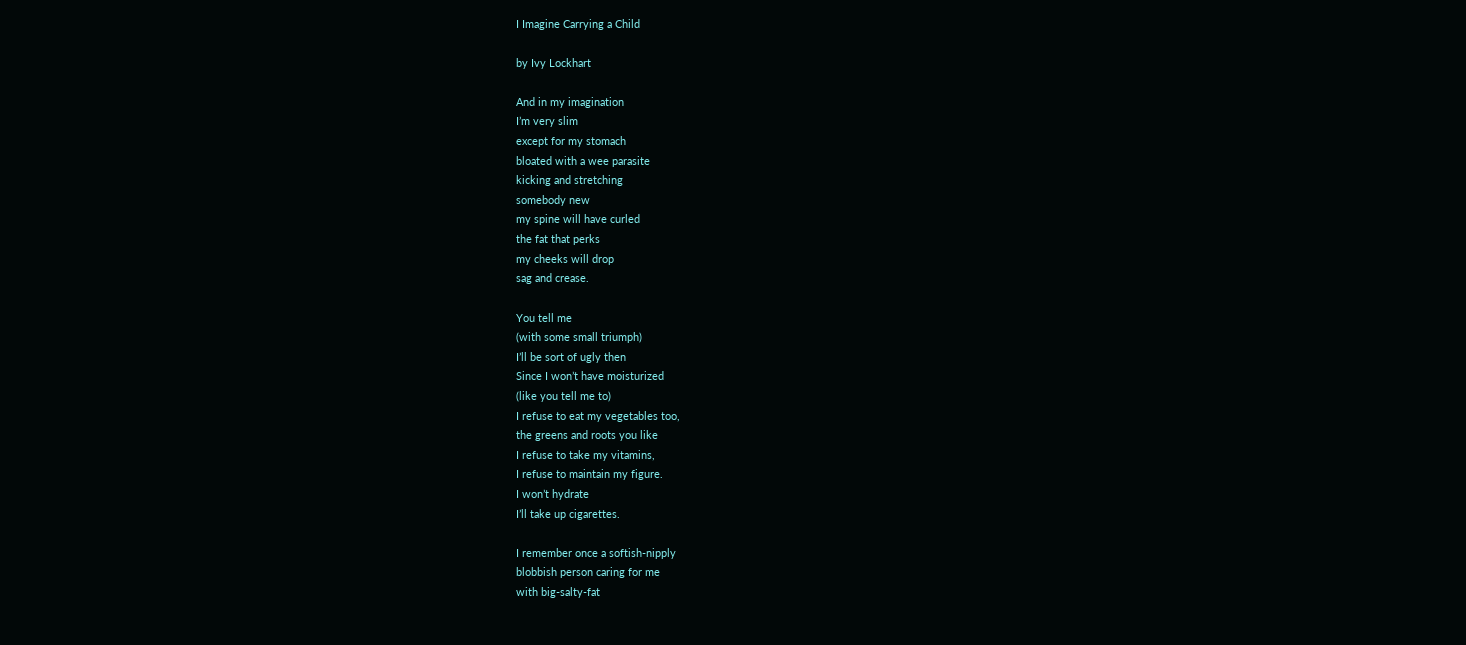I Imagine Carrying a Child

by Ivy Lockhart

And in my imagination
I’m very slim
except for my stomach
bloated with a wee parasite
kicking and stretching
somebody new
my spine will have curled
the fat that perks
my cheeks will drop
sag and crease.

You tell me
(with some small triumph)
I’ll be sort of ugly then
Since I won’t have moisturized
(like you tell me to)
I refuse to eat my vegetables too,
the greens and roots you like
I refuse to take my vitamins,
I refuse to maintain my figure.
I won’t hydrate
I’ll take up cigarettes.

I remember once a softish-nipply
blobbish person caring for me
with big-salty-fat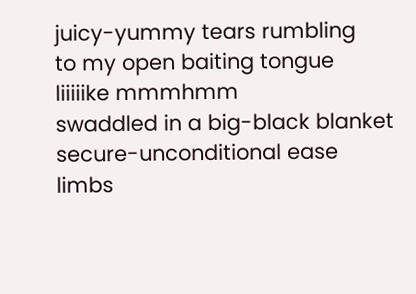juicy-yummy tears rumbling
to my open baiting tongue
liiiiike mmmhmm
swaddled in a big-black blanket
secure-unconditional ease
limbs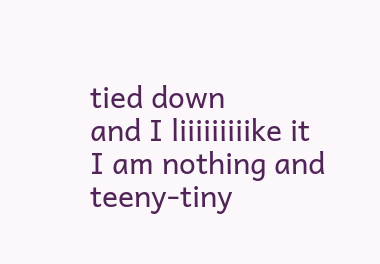tied down
and I liiiiiiiiike it
I am nothing and
teeny-tiny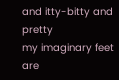and itty-bitty and pretty
my imaginary feet
are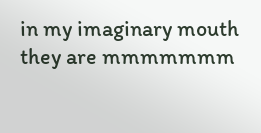in my imaginary mouth
they are mmmmmmm